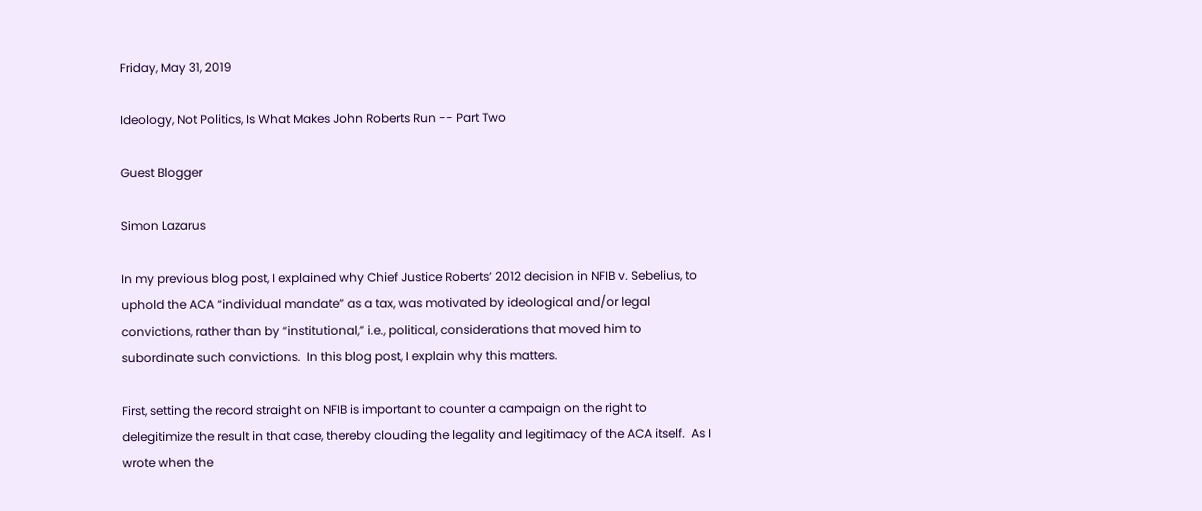Friday, May 31, 2019

Ideology, Not Politics, Is What Makes John Roberts Run -- Part Two

Guest Blogger

Simon Lazarus

In my previous blog post, I explained why Chief Justice Roberts’ 2012 decision in NFIB v. Sebelius, to uphold the ACA “individual mandate” as a tax, was motivated by ideological and/or legal convictions, rather than by “institutional,” i.e., political, considerations that moved him to subordinate such convictions.  In this blog post, I explain why this matters.

First, setting the record straight on NFIB is important to counter a campaign on the right to delegitimize the result in that case, thereby clouding the legality and legitimacy of the ACA itself.  As I wrote when the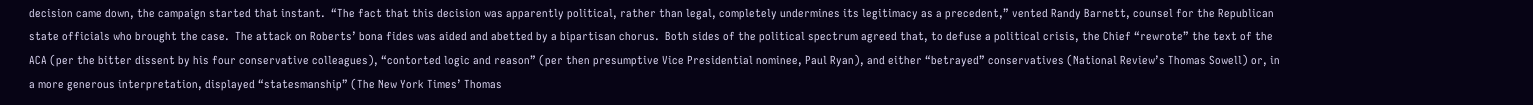decision came down, the campaign started that instant.  “The fact that this decision was apparently political, rather than legal, completely undermines its legitimacy as a precedent,” vented Randy Barnett, counsel for the Republican state officials who brought the case.  The attack on Roberts’ bona fides was aided and abetted by a bipartisan chorus.  Both sides of the political spectrum agreed that, to defuse a political crisis, the Chief “rewrote” the text of the ACA (per the bitter dissent by his four conservative colleagues), “contorted logic and reason” (per then presumptive Vice Presidential nominee, Paul Ryan), and either “betrayed” conservatives (National Review’s Thomas Sowell) or, in a more generous interpretation, displayed “statesmanship” (The New York Times’ Thomas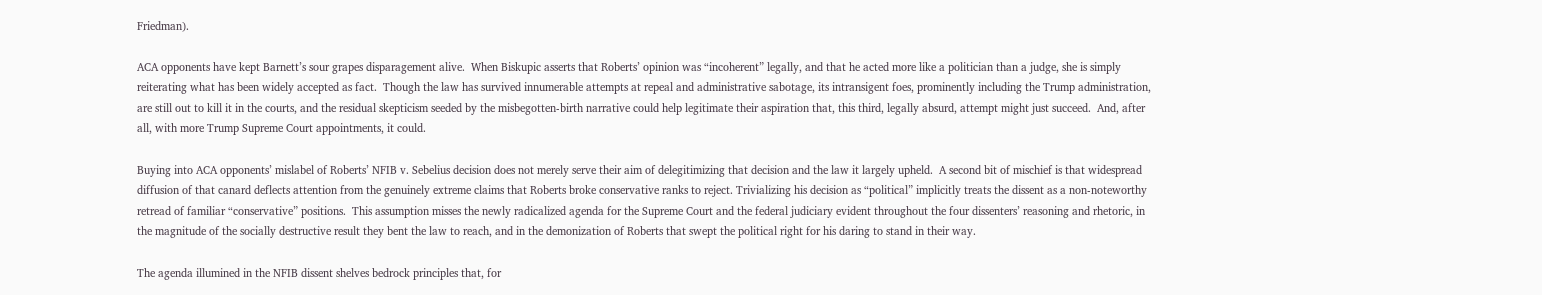Friedman).

ACA opponents have kept Barnett’s sour grapes disparagement alive.  When Biskupic asserts that Roberts’ opinion was “incoherent” legally, and that he acted more like a politician than a judge, she is simply reiterating what has been widely accepted as fact.  Though the law has survived innumerable attempts at repeal and administrative sabotage, its intransigent foes, prominently including the Trump administration, are still out to kill it in the courts, and the residual skepticism seeded by the misbegotten-birth narrative could help legitimate their aspiration that, this third, legally absurd, attempt might just succeed.  And, after all, with more Trump Supreme Court appointments, it could.

Buying into ACA opponents’ mislabel of Roberts’ NFIB v. Sebelius decision does not merely serve their aim of delegitimizing that decision and the law it largely upheld.  A second bit of mischief is that widespread diffusion of that canard deflects attention from the genuinely extreme claims that Roberts broke conservative ranks to reject. Trivializing his decision as “political” implicitly treats the dissent as a non-noteworthy retread of familiar “conservative” positions.  This assumption misses the newly radicalized agenda for the Supreme Court and the federal judiciary evident throughout the four dissenters’ reasoning and rhetoric, in the magnitude of the socially destructive result they bent the law to reach, and in the demonization of Roberts that swept the political right for his daring to stand in their way.

The agenda illumined in the NFIB dissent shelves bedrock principles that, for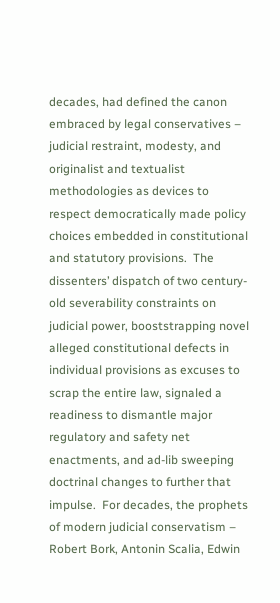decades, had defined the canon embraced by legal conservatives – judicial restraint, modesty, and originalist and textualist methodologies as devices to respect democratically made policy choices embedded in constitutional and statutory provisions.  The dissenters’ dispatch of two century-old severability constraints on judicial power, booststrapping novel alleged constitutional defects in individual provisions as excuses to scrap the entire law, signaled a readiness to dismantle major regulatory and safety net enactments, and ad-lib sweeping doctrinal changes to further that impulse.  For decades, the prophets of modern judicial conservatism – Robert Bork, Antonin Scalia, Edwin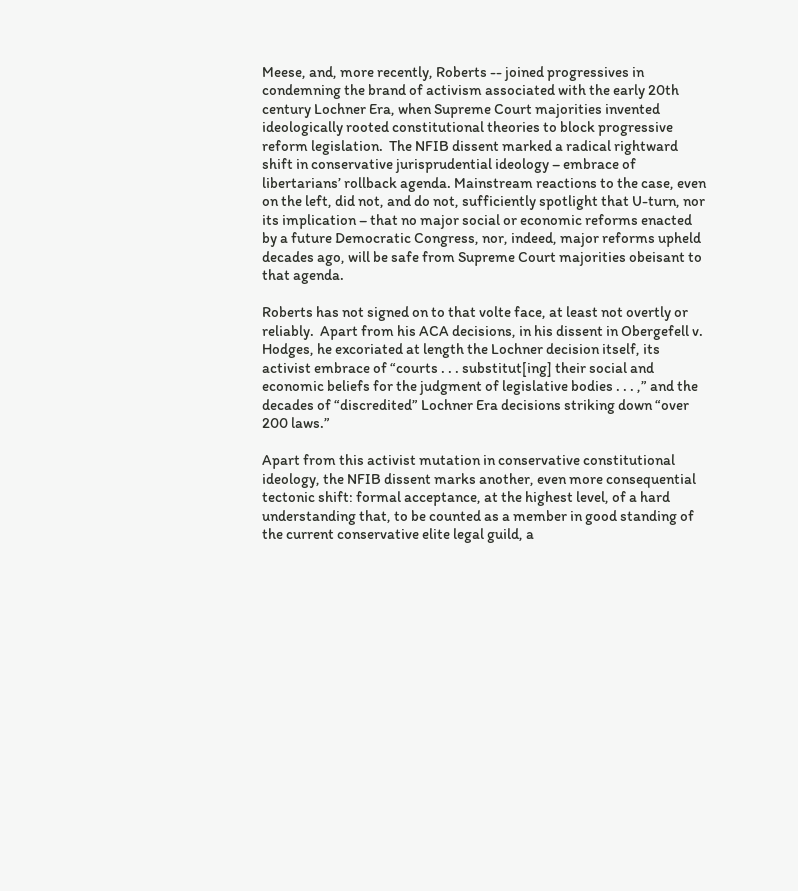Meese, and, more recently, Roberts -- joined progressives in condemning the brand of activism associated with the early 20th century Lochner Era, when Supreme Court majorities invented ideologically rooted constitutional theories to block progressive reform legislation.  The NFIB dissent marked a radical rightward shift in conservative jurisprudential ideology – embrace of libertarians’ rollback agenda. Mainstream reactions to the case, even on the left, did not, and do not, sufficiently spotlight that U-turn, nor its implication – that no major social or economic reforms enacted by a future Democratic Congress, nor, indeed, major reforms upheld decades ago, will be safe from Supreme Court majorities obeisant to that agenda.

Roberts has not signed on to that volte face, at least not overtly or reliably.  Apart from his ACA decisions, in his dissent in Obergefell v. Hodges, he excoriated at length the Lochner decision itself, its activist embrace of “courts . . . substitut[ing] their social and economic beliefs for the judgment of legislative bodies . . . ,” and the decades of “discredited” Lochner Era decisions striking down “over 200 laws.”

Apart from this activist mutation in conservative constitutional ideology, the NFIB dissent marks another, even more consequential tectonic shift: formal acceptance, at the highest level, of a hard understanding that, to be counted as a member in good standing of the current conservative elite legal guild, a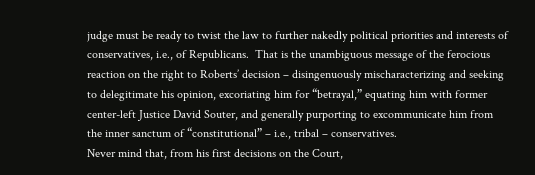judge must be ready to twist the law to further nakedly political priorities and interests of conservatives, i.e., of Republicans.  That is the unambiguous message of the ferocious reaction on the right to Roberts’ decision – disingenuously mischaracterizing and seeking to delegitimate his opinion, excoriating him for “betrayal,” equating him with former center-left Justice David Souter, and generally purporting to excommunicate him from the inner sanctum of “constitutional” – i.e., tribal – conservatives.
Never mind that, from his first decisions on the Court,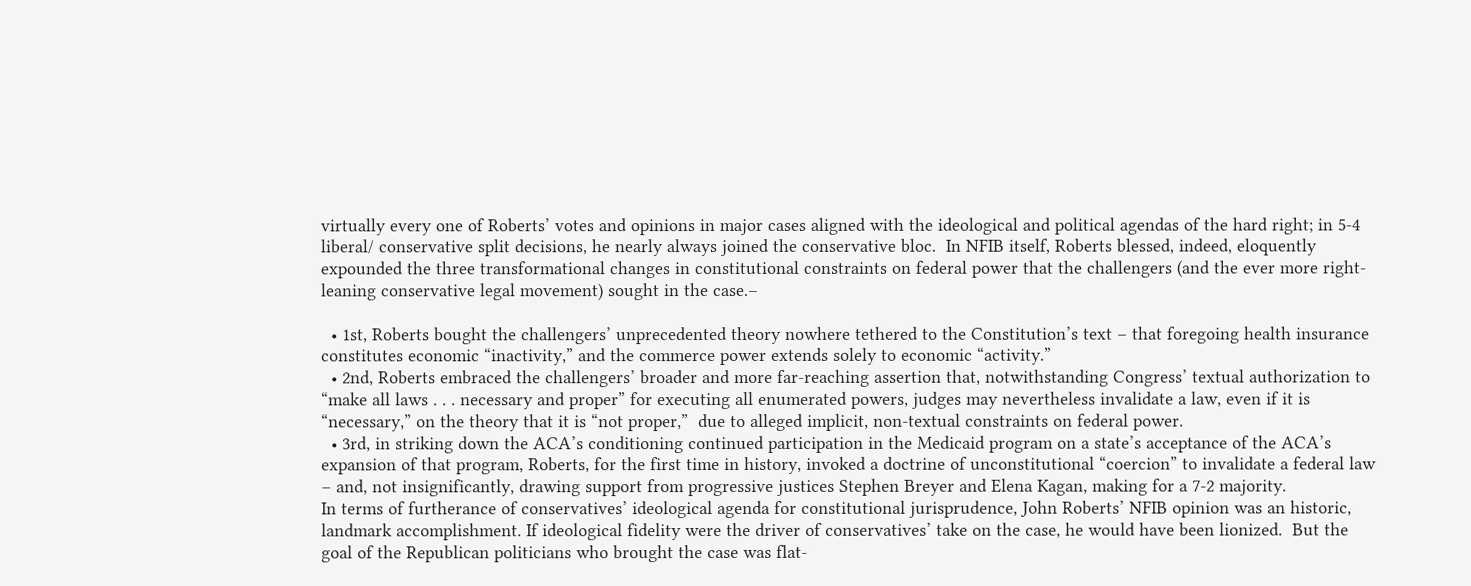virtually every one of Roberts’ votes and opinions in major cases aligned with the ideological and political agendas of the hard right; in 5-4 liberal/ conservative split decisions, he nearly always joined the conservative bloc.  In NFIB itself, Roberts blessed, indeed, eloquently expounded the three transformational changes in constitutional constraints on federal power that the challengers (and the ever more right-leaning conservative legal movement) sought in the case.–

  • 1st, Roberts bought the challengers’ unprecedented theory nowhere tethered to the Constitution’s text – that foregoing health insurance constitutes economic “inactivity,” and the commerce power extends solely to economic “activity.”
  • 2nd, Roberts embraced the challengers’ broader and more far-reaching assertion that, notwithstanding Congress’ textual authorization to “make all laws . . . necessary and proper” for executing all enumerated powers, judges may nevertheless invalidate a law, even if it is “necessary,” on the theory that it is “not proper,”  due to alleged implicit, non-textual constraints on federal power.
  • 3rd, in striking down the ACA’s conditioning continued participation in the Medicaid program on a state’s acceptance of the ACA’s expansion of that program, Roberts, for the first time in history, invoked a doctrine of unconstitutional “coercion” to invalidate a federal law – and, not insignificantly, drawing support from progressive justices Stephen Breyer and Elena Kagan, making for a 7-2 majority.
In terms of furtherance of conservatives’ ideological agenda for constitutional jurisprudence, John Roberts’ NFIB opinion was an historic, landmark accomplishment. If ideological fidelity were the driver of conservatives’ take on the case, he would have been lionized.  But the goal of the Republican politicians who brought the case was flat-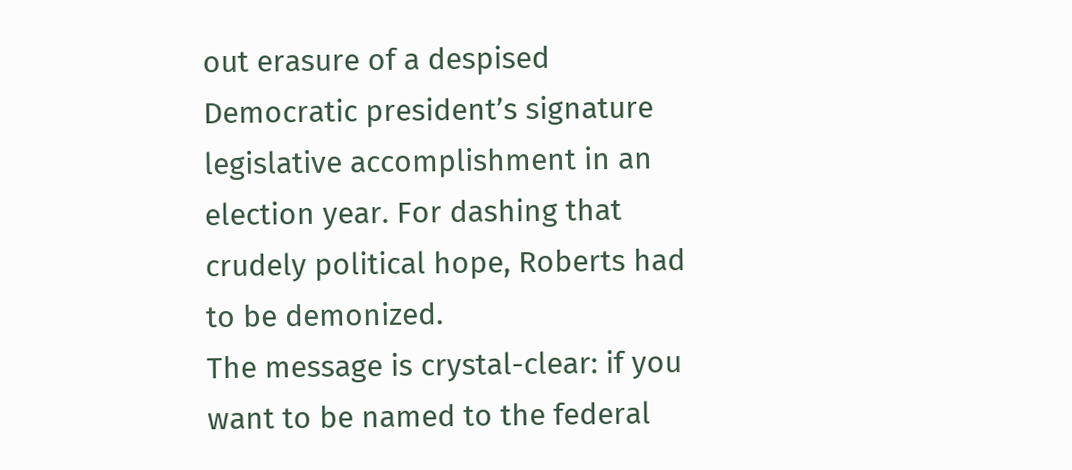out erasure of a despised Democratic president’s signature legislative accomplishment in an election year. For dashing that crudely political hope, Roberts had to be demonized.
The message is crystal-clear: if you want to be named to the federal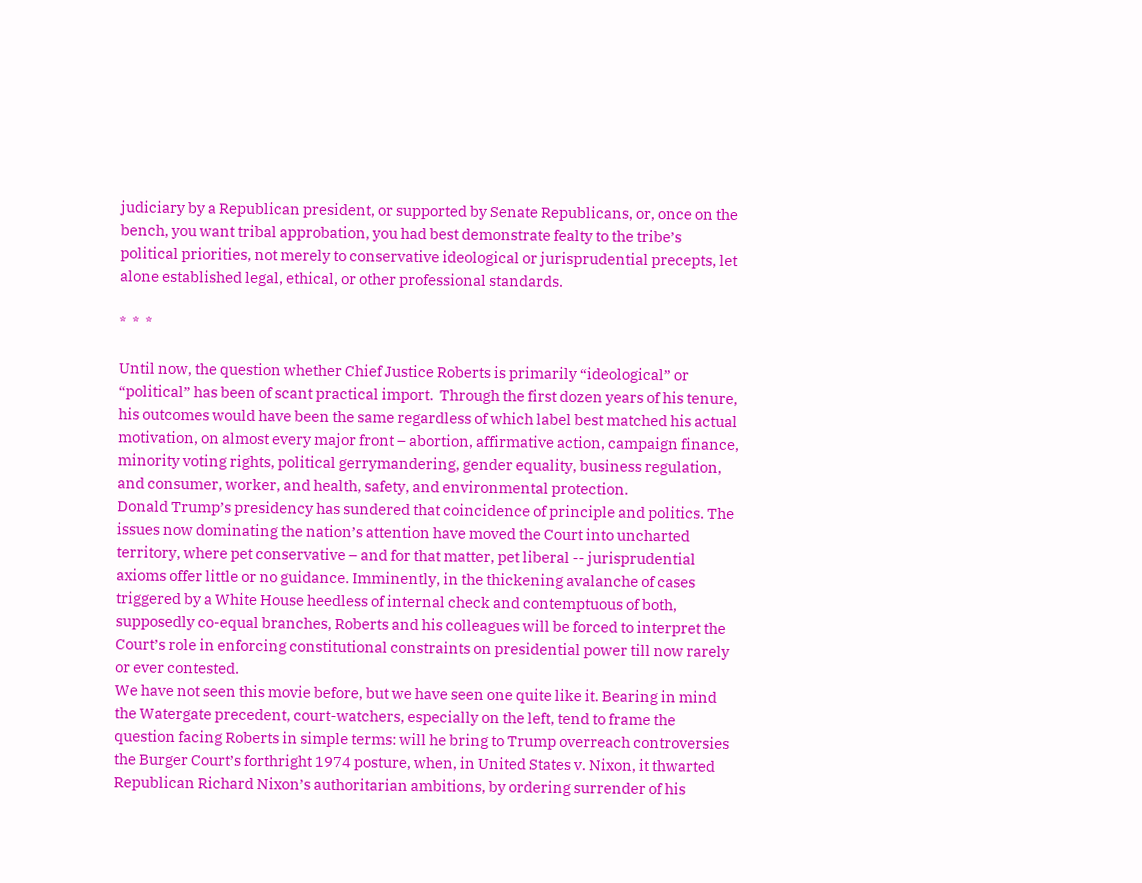judiciary by a Republican president, or supported by Senate Republicans, or, once on the bench, you want tribal approbation, you had best demonstrate fealty to the tribe’s political priorities, not merely to conservative ideological or jurisprudential precepts, let alone established legal, ethical, or other professional standards.

*  *  *

Until now, the question whether Chief Justice Roberts is primarily “ideological” or “political” has been of scant practical import.  Through the first dozen years of his tenure, his outcomes would have been the same regardless of which label best matched his actual motivation, on almost every major front – abortion, affirmative action, campaign finance, minority voting rights, political gerrymandering, gender equality, business regulation, and consumer, worker, and health, safety, and environmental protection.
Donald Trump’s presidency has sundered that coincidence of principle and politics. The issues now dominating the nation’s attention have moved the Court into uncharted territory, where pet conservative – and for that matter, pet liberal -- jurisprudential axioms offer little or no guidance. Imminently, in the thickening avalanche of cases triggered by a White House heedless of internal check and contemptuous of both, supposedly co-equal branches, Roberts and his colleagues will be forced to interpret the Court’s role in enforcing constitutional constraints on presidential power till now rarely or ever contested.
We have not seen this movie before, but we have seen one quite like it. Bearing in mind the Watergate precedent, court-watchers, especially on the left, tend to frame the question facing Roberts in simple terms: will he bring to Trump overreach controversies the Burger Court’s forthright 1974 posture, when, in United States v. Nixon, it thwarted Republican Richard Nixon’s authoritarian ambitions, by ordering surrender of his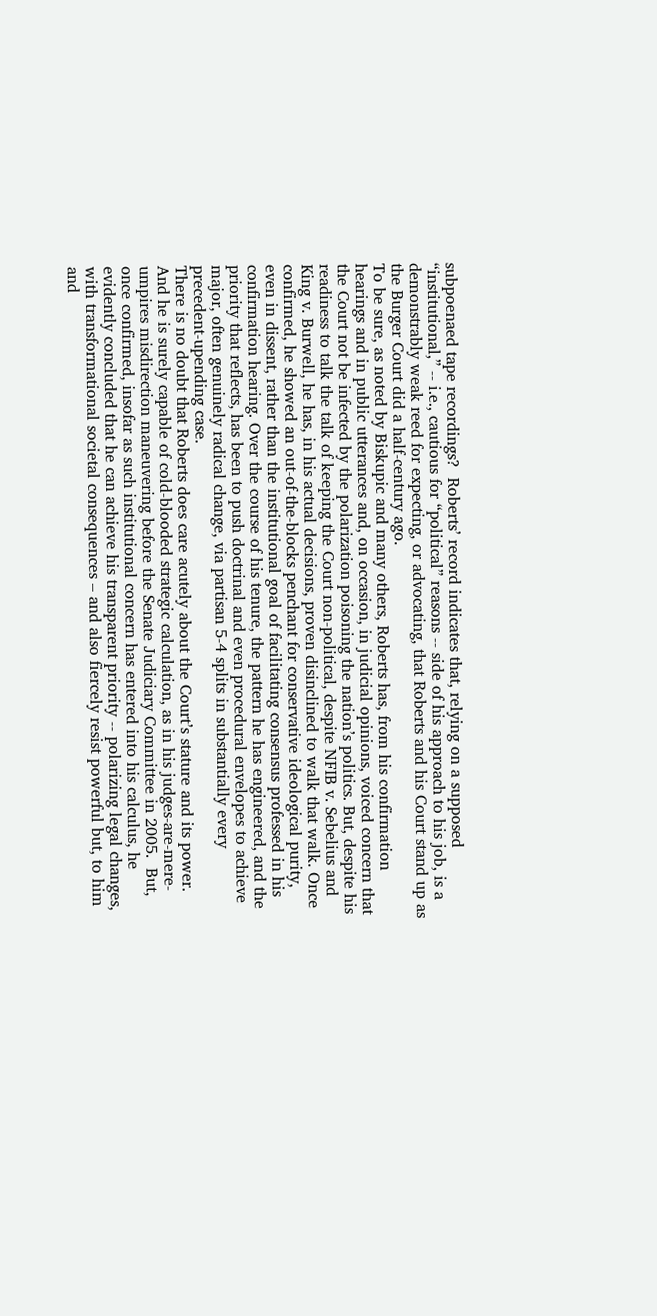subpoenaed tape recordings?  Roberts’ record indicates that, relying on a supposed “institutional,” -- i.e., cautious for “political” reasons -- side of his approach to his job, is a demonstrably weak reed for expecting, or advocating, that Roberts and his Court stand up as the Burger Court did a half-century ago.
To be sure, as noted by Biskupic and many others, Roberts has, from his confirmation hearings and in public utterances and, on occasion, in judicial opinions, voiced concern that the Court not be infected by the polarization poisoning the nation’s politics. But, despite his readiness to talk the talk of keeping the Court non-political, despite NFIB v. Sebelius and King v. Burwell, he has, in his actual decisions, proven disinclined to walk that walk. Once confirmed, he showed an out-of-the-blocks penchant for conservative ideological purity, even in dissent, rather than the institutional goal of facilitating consensus professed in his confirmation hearing. Over the course of his tenure, the pattern he has engineered, and the priority that reflects, has been to push doctrinal and even procedural envelopes to achieve major, often genuinely radical change, via partisan 5-4 splits in substantially every precedent-upending case.
There is no doubt that Roberts does care acutely about the Court’s stature and its power. And he is surely capable of cold-blooded strategic calculation, as in his judges-are-mere-umpires misdirection maneuvering before the Senate Judiciary Committee in 2005.  But, once confirmed, insofar as such institutional concern has entered into his calculus, he evidently concluded that he can achieve his transparent priority -- polarizing legal changes, with transformational societal consequences – and also fiercely resist powerful but, to him and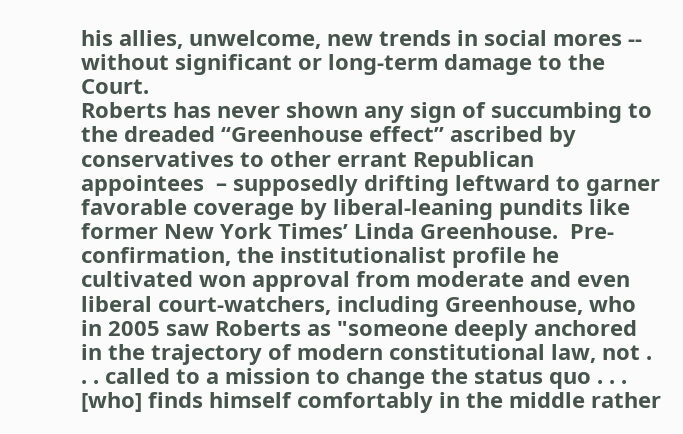his allies, unwelcome, new trends in social mores -- without significant or long-term damage to the Court.
Roberts has never shown any sign of succumbing to the dreaded “Greenhouse effect” ascribed by conservatives to other errant Republican appointees  – supposedly drifting leftward to garner favorable coverage by liberal-leaning pundits like former New York Times’ Linda Greenhouse.  Pre-confirmation, the institutionalist profile he cultivated won approval from moderate and even liberal court-watchers, including Greenhouse, who in 2005 saw Roberts as "someone deeply anchored in the trajectory of modern constitutional law, not . . . called to a mission to change the status quo . . . [who] finds himself comfortably in the middle rather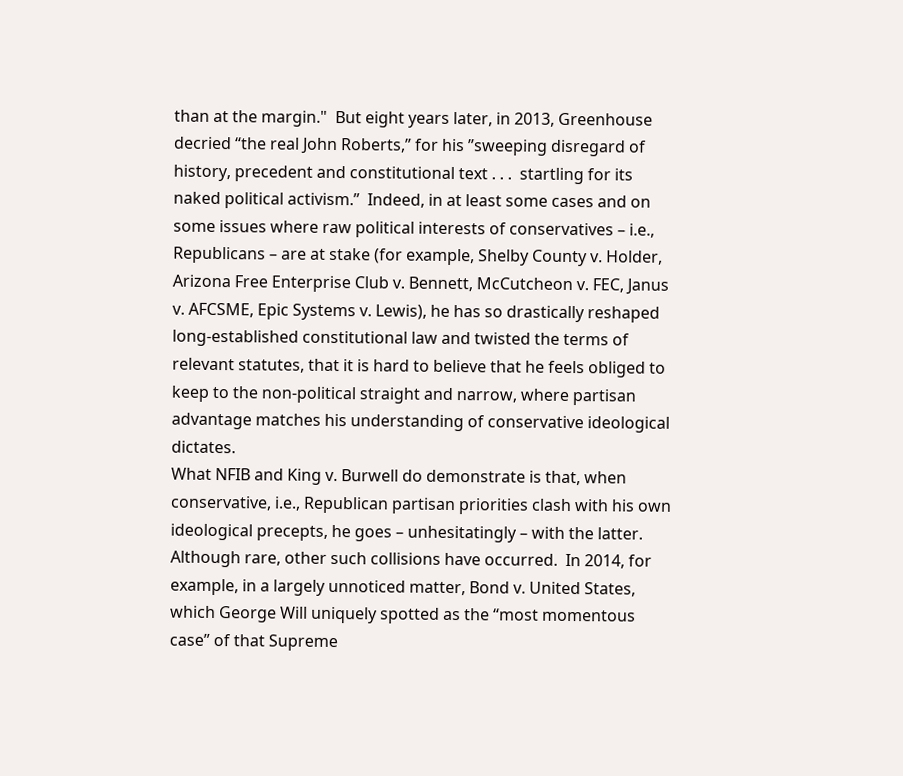than at the margin."  But eight years later, in 2013, Greenhouse decried “the real John Roberts,” for his ”sweeping disregard of history, precedent and constitutional text . . .  startling for its naked political activism.”  Indeed, in at least some cases and on some issues where raw political interests of conservatives – i.e., Republicans – are at stake (for example, Shelby County v. Holder, Arizona Free Enterprise Club v. Bennett, McCutcheon v. FEC, Janus v. AFCSME, Epic Systems v. Lewis), he has so drastically reshaped long-established constitutional law and twisted the terms of relevant statutes, that it is hard to believe that he feels obliged to keep to the non-political straight and narrow, where partisan advantage matches his understanding of conservative ideological dictates.
What NFIB and King v. Burwell do demonstrate is that, when conservative, i.e., Republican partisan priorities clash with his own ideological precepts, he goes – unhesitatingly – with the latter.  Although rare, other such collisions have occurred.  In 2014, for example, in a largely unnoticed matter, Bond v. United States, which George Will uniquely spotted as the “most momentous case” of that Supreme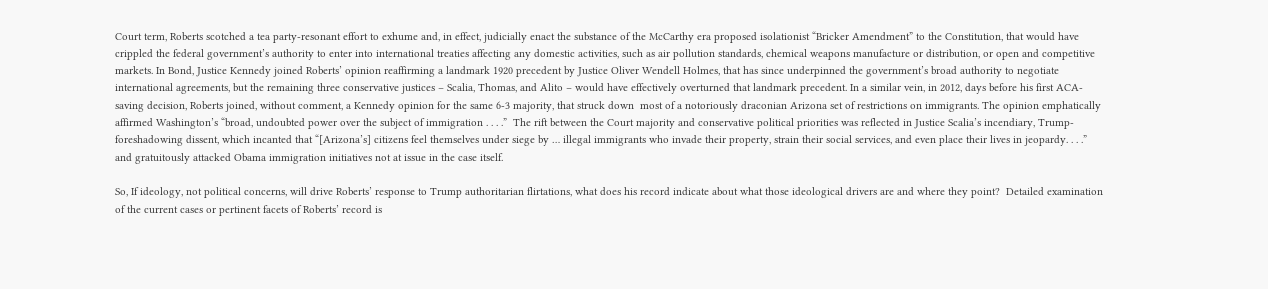Court term, Roberts scotched a tea party-resonant effort to exhume and, in effect, judicially enact the substance of the McCarthy era proposed isolationist “Bricker Amendment” to the Constitution, that would have crippled the federal government’s authority to enter into international treaties affecting any domestic activities, such as air pollution standards, chemical weapons manufacture or distribution, or open and competitive markets. In Bond, Justice Kennedy joined Roberts’ opinion reaffirming a landmark 1920 precedent by Justice Oliver Wendell Holmes, that has since underpinned the government’s broad authority to negotiate international agreements, but the remaining three conservative justices – Scalia, Thomas, and Alito – would have effectively overturned that landmark precedent. In a similar vein, in 2012, days before his first ACA-saving decision, Roberts joined, without comment, a Kennedy opinion for the same 6-3 majority, that struck down  most of a notoriously draconian Arizona set of restrictions on immigrants. The opinion emphatically affirmed Washington’s “broad, undoubted power over the subject of immigration . . . .”  The rift between the Court majority and conservative political priorities was reflected in Justice Scalia’s incendiary, Trump-foreshadowing dissent, which incanted that “[Arizona’s] citizens feel themselves under siege by … illegal immigrants who invade their property, strain their social services, and even place their lives in jeopardy. . . .”  and gratuitously attacked Obama immigration initiatives not at issue in the case itself.

So, If ideology, not political concerns, will drive Roberts’ response to Trump authoritarian flirtations, what does his record indicate about what those ideological drivers are and where they point?  Detailed examination of the current cases or pertinent facets of Roberts’ record is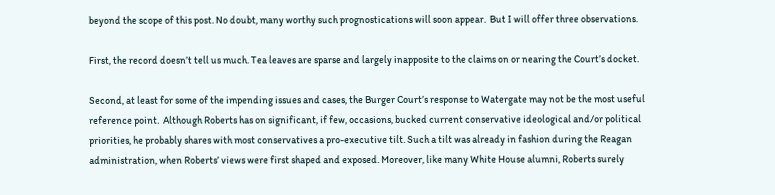beyond the scope of this post. No doubt, many worthy such prognostications will soon appear.  But I will offer three observations.

First, the record doesn’t tell us much. Tea leaves are sparse and largely inapposite to the claims on or nearing the Court’s docket.

Second, at least for some of the impending issues and cases, the Burger Court’s response to Watergate may not be the most useful reference point.  Although Roberts has on significant, if few, occasions, bucked current conservative ideological and/or political priorities, he probably shares with most conservatives a pro-executive tilt. Such a tilt was already in fashion during the Reagan administration, when Roberts’ views were first shaped and exposed. Moreover, like many White House alumni, Roberts surely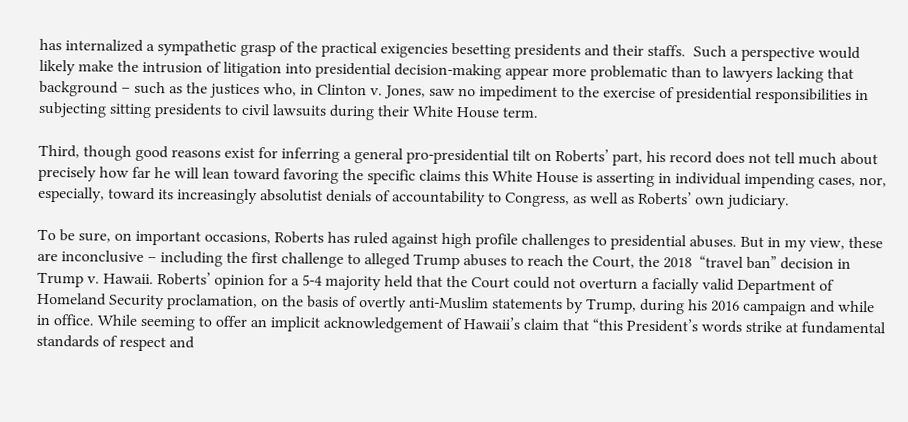has internalized a sympathetic grasp of the practical exigencies besetting presidents and their staffs.  Such a perspective would likely make the intrusion of litigation into presidential decision-making appear more problematic than to lawyers lacking that background – such as the justices who, in Clinton v. Jones, saw no impediment to the exercise of presidential responsibilities in subjecting sitting presidents to civil lawsuits during their White House term.

Third, though good reasons exist for inferring a general pro-presidential tilt on Roberts’ part, his record does not tell much about precisely how far he will lean toward favoring the specific claims this White House is asserting in individual impending cases, nor, especially, toward its increasingly absolutist denials of accountability to Congress, as well as Roberts’ own judiciary.

To be sure, on important occasions, Roberts has ruled against high profile challenges to presidential abuses. But in my view, these are inconclusive – including the first challenge to alleged Trump abuses to reach the Court, the 2018  “travel ban” decision in Trump v. Hawaii. Roberts’ opinion for a 5-4 majority held that the Court could not overturn a facially valid Department of Homeland Security proclamation, on the basis of overtly anti-Muslim statements by Trump, during his 2016 campaign and while in office. While seeming to offer an implicit acknowledgement of Hawaii’s claim that “this President’s words strike at fundamental standards of respect and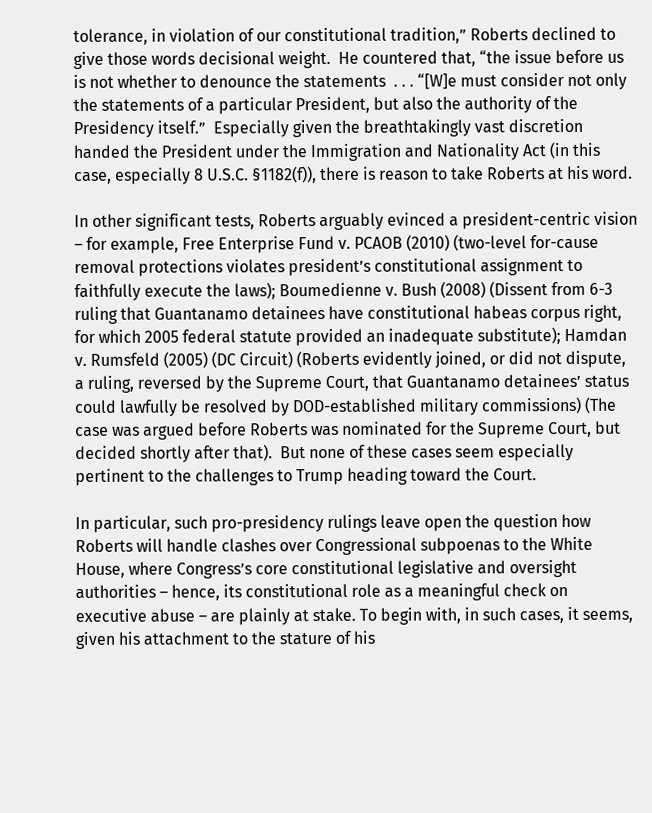tolerance, in violation of our constitutional tradition,” Roberts declined to give those words decisional weight.  He countered that, “the issue before us is not whether to denounce the statements  . . . “[W]e must consider not only the statements of a particular President, but also the authority of the Presidency itself.”  Especially given the breathtakingly vast discretion handed the President under the Immigration and Nationality Act (in this case, especially 8 U.S.C. §1182(f)), there is reason to take Roberts at his word.

In other significant tests, Roberts arguably evinced a president-centric vision – for example, Free Enterprise Fund v. PCAOB (2010) (two-level for-cause removal protections violates president’s constitutional assignment to faithfully execute the laws); Boumedienne v. Bush (2008) (Dissent from 6-3 ruling that Guantanamo detainees have constitutional habeas corpus right, for which 2005 federal statute provided an inadequate substitute); Hamdan v. Rumsfeld (2005) (DC Circuit) (Roberts evidently joined, or did not dispute, a ruling, reversed by the Supreme Court, that Guantanamo detainees’ status could lawfully be resolved by DOD-established military commissions) (The case was argued before Roberts was nominated for the Supreme Court, but decided shortly after that).  But none of these cases seem especially pertinent to the challenges to Trump heading toward the Court.

In particular, such pro-presidency rulings leave open the question how Roberts will handle clashes over Congressional subpoenas to the White House, where Congress’s core constitutional legislative and oversight authorities – hence, its constitutional role as a meaningful check on executive abuse – are plainly at stake. To begin with, in such cases, it seems, given his attachment to the stature of his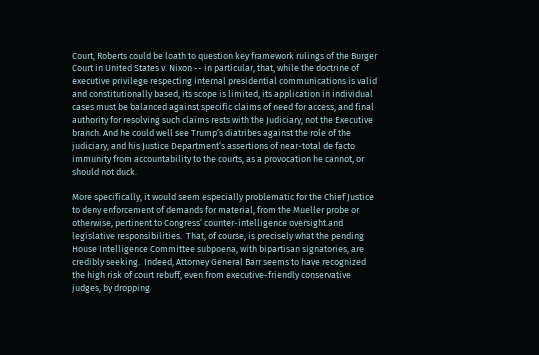Court, Roberts could be loath to question key framework rulings of the Burger Court in United States v. Nixon -- in particular, that, while the doctrine of executive privilege respecting internal presidential communications is valid and constitutionally based, its scope is limited, its application in individual cases must be balanced against specific claims of need for access, and final authority for resolving such claims rests with the Judiciary, not the Executive branch. And he could well see Trump’s diatribes against the role of the judiciary, and his Justice Department’s assertions of near-total de facto immunity from accountability to the courts, as a provocation he cannot, or should not duck.

More specifically, it would seem especially problematic for the Chief Justice to deny enforcement of demands for material, from the Mueller probe or otherwise, pertinent to Congress’ counter-intelligence oversight.and legislative responsibilities.  That, of course, is precisely what the pending House Intelligence Committee subpoena, with bipartisan signatories, are credibly seeking.  Indeed, Attorney General Barr seems to have recognized the high risk of court rebuff, even from executive-friendly conservative judges, by dropping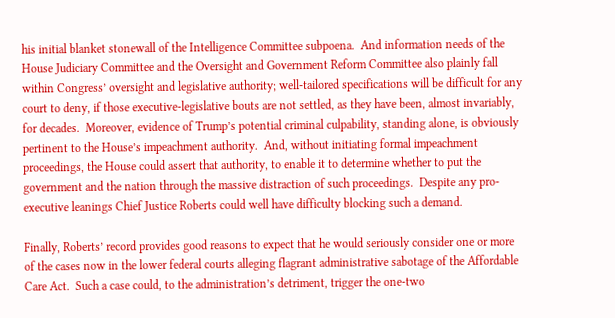his initial blanket stonewall of the Intelligence Committee subpoena.  And information needs of the House Judiciary Committee and the Oversight and Government Reform Committee also plainly fall within Congress’ oversight and legislative authority; well-tailored specifications will be difficult for any court to deny, if those executive-legislative bouts are not settled, as they have been, almost invariably, for decades.  Moreover, evidence of Trump’s potential criminal culpability, standing alone, is obviously pertinent to the House’s impeachment authority.  And, without initiating formal impeachment proceedings, the House could assert that authority, to enable it to determine whether to put the government and the nation through the massive distraction of such proceedings.  Despite any pro-executive leanings Chief Justice Roberts could well have difficulty blocking such a demand.

Finally, Roberts’ record provides good reasons to expect that he would seriously consider one or more of the cases now in the lower federal courts alleging flagrant administrative sabotage of the Affordable Care Act.  Such a case could, to the administration’s detriment, trigger the one-two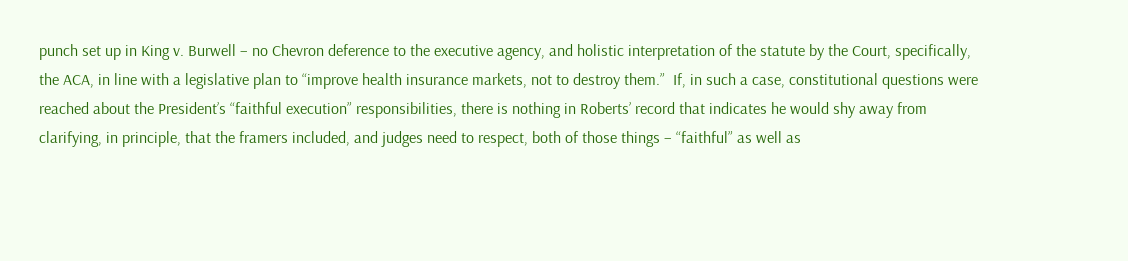punch set up in King v. Burwell – no Chevron deference to the executive agency, and holistic interpretation of the statute by the Court, specifically, the ACA, in line with a legislative plan to “improve health insurance markets, not to destroy them.”  If, in such a case, constitutional questions were reached about the President’s “faithful execution” responsibilities, there is nothing in Roberts’ record that indicates he would shy away from clarifying, in principle, that the framers included, and judges need to respect, both of those things – “faithful” as well as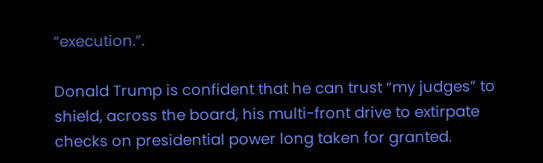“execution.”.

Donald Trump is confident that he can trust “my judges” to shield, across the board, his multi-front drive to extirpate checks on presidential power long taken for granted.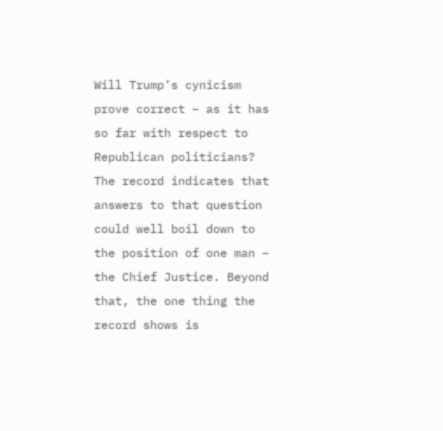Will Trump’s cynicism prove correct – as it has so far with respect to Republican politicians?  The record indicates that answers to that question could well boil down to the position of one man – the Chief Justice. Beyond that, the one thing the record shows is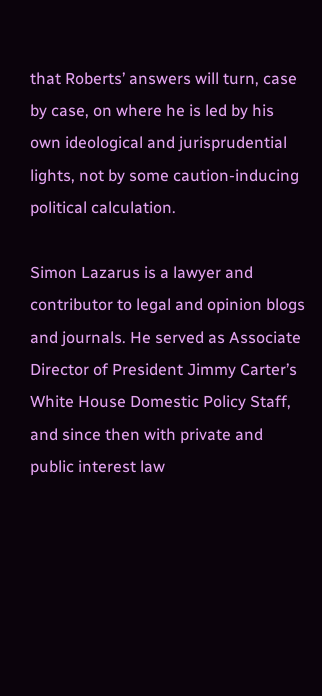that Roberts’ answers will turn, case by case, on where he is led by his own ideological and jurisprudential lights, not by some caution-inducing political calculation.

Simon Lazarus is a lawyer and contributor to legal and opinion blogs and journals. He served as Associate Director of President Jimmy Carter’s White House Domestic Policy Staff, and since then with private and public interest law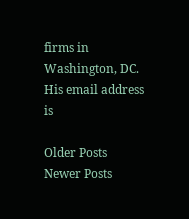firms in Washington, DC. His email address is

Older Posts
Newer Posts